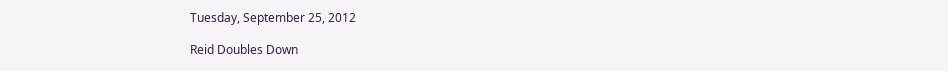Tuesday, September 25, 2012

Reid Doubles Down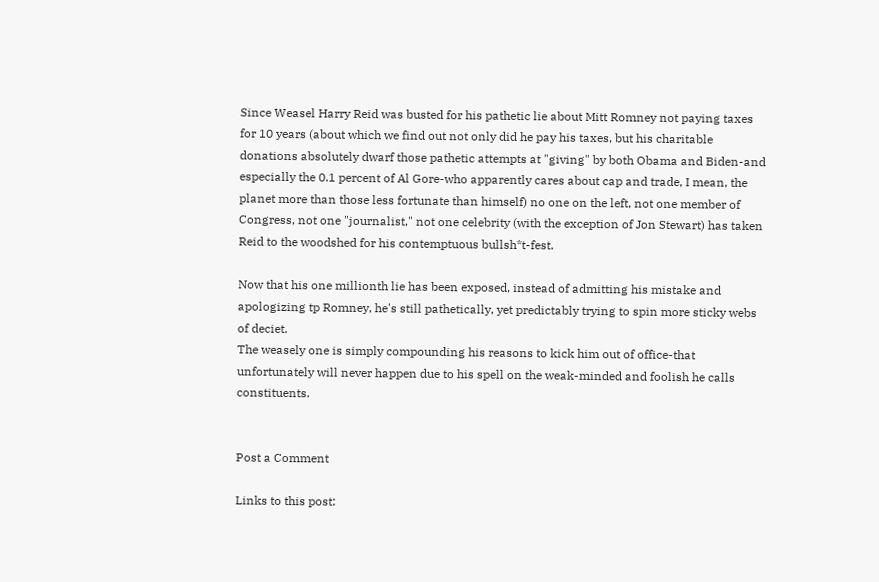Since Weasel Harry Reid was busted for his pathetic lie about Mitt Romney not paying taxes for 10 years (about which we find out not only did he pay his taxes, but his charitable donations absolutely dwarf those pathetic attempts at "giving" by both Obama and Biden-and especially the 0.1 percent of Al Gore-who apparently cares about cap and trade, I mean, the planet more than those less fortunate than himself) no one on the left, not one member of Congress, not one "journalist," not one celebrity (with the exception of Jon Stewart) has taken Reid to the woodshed for his contemptuous bullsh*t-fest.

Now that his one millionth lie has been exposed, instead of admitting his mistake and apologizing tp Romney, he's still pathetically, yet predictably trying to spin more sticky webs of deciet.
The weasely one is simply compounding his reasons to kick him out of office-that unfortunately will never happen due to his spell on the weak-minded and foolish he calls constituents.


Post a Comment

Links to this post: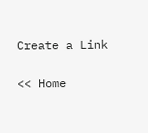Create a Link

<< Home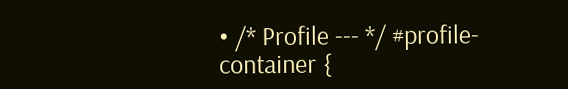• /* Profile --- */ #profile-container {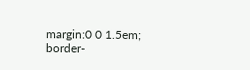margin:0 0 1.5em; border-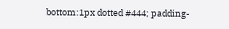bottom:1px dotted #444; padding-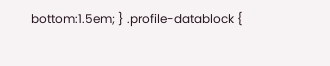bottom:1.5em; } .profile-datablock {